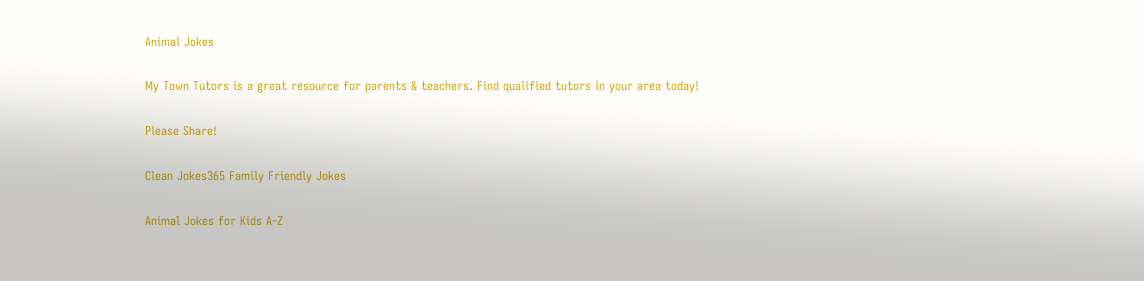Animal Jokes

My Town Tutors is a great resource for parents & teachers. Find qualified tutors in your area today!

Please Share!

Clean Jokes365 Family Friendly Jokes

Animal Jokes for Kids A-Z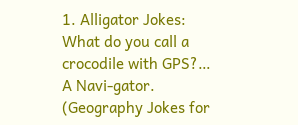1. Alligator Jokes: What do you call a crocodile with GPS?… A Navi-gator. (Geography Jokes for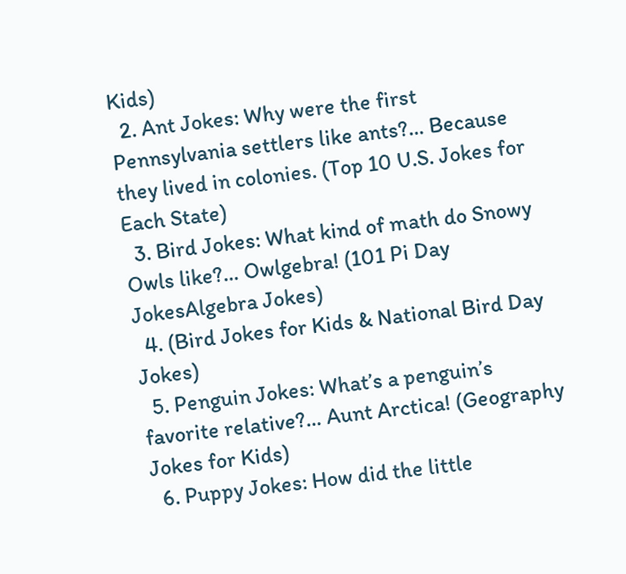Kids)
  2. Ant Jokes: Why were the first Pennsylvania settlers like ants?… Because they lived in colonies. (Top 10 U.S. Jokes for Each State)
  3. Bird Jokes: What kind of math do Snowy Owls like?… Owlgebra! (101 Pi Day JokesAlgebra Jokes)
  4. (Bird Jokes for Kids & National Bird Day Jokes)
  5. Penguin Jokes: What’s a penguin’s favorite relative?… Aunt Arctica! (Geography Jokes for Kids)
  6. Puppy Jokes: How did the little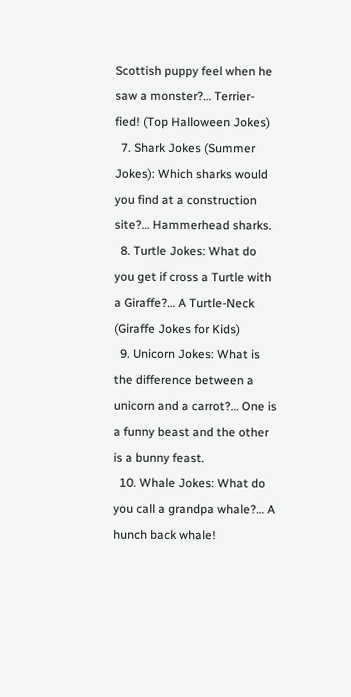Scottish puppy feel when he saw a monster?… Terrier-fied! (Top Halloween Jokes)
  7. Shark Jokes (Summer Jokes): Which sharks would you find at a construction site?… Hammerhead sharks.
  8. Turtle Jokes: What do you get if cross a Turtle with a Giraffe?… A Turtle-Neck (Giraffe Jokes for Kids)
  9. Unicorn Jokes: What is the difference between a unicorn and a carrot?… One is a funny beast and the other is a bunny feast.
  10. Whale Jokes: What do you call a grandpa whale?… A hunch back whale!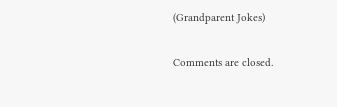(Grandparent Jokes)

Comments are closed.